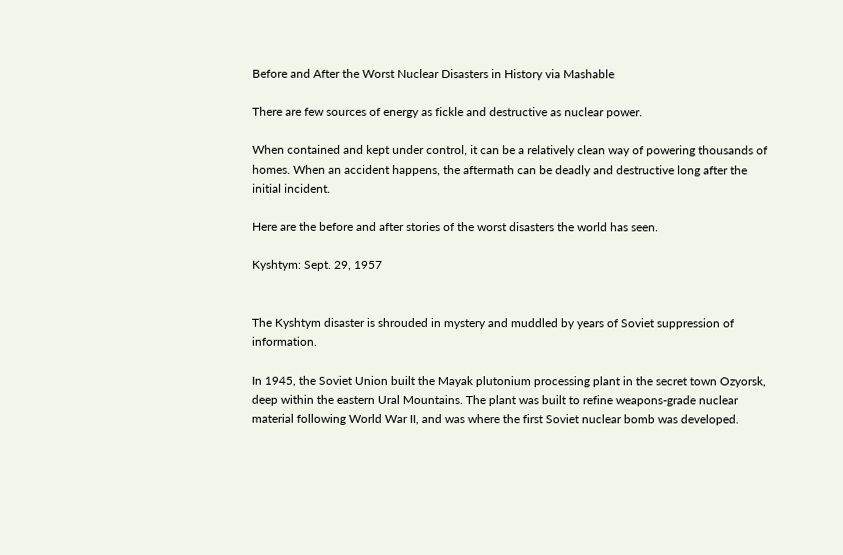Before and After the Worst Nuclear Disasters in History via Mashable

There are few sources of energy as fickle and destructive as nuclear power.

When contained and kept under control, it can be a relatively clean way of powering thousands of homes. When an accident happens, the aftermath can be deadly and destructive long after the initial incident.

Here are the before and after stories of the worst disasters the world has seen.

Kyshtym: Sept. 29, 1957


The Kyshtym disaster is shrouded in mystery and muddled by years of Soviet suppression of information.

In 1945, the Soviet Union built the Mayak plutonium processing plant in the secret town Ozyorsk, deep within the eastern Ural Mountains. The plant was built to refine weapons-grade nuclear material following World War II, and was where the first Soviet nuclear bomb was developed.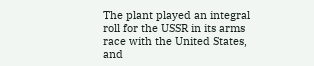The plant played an integral roll for the USSR in its arms race with the United States, and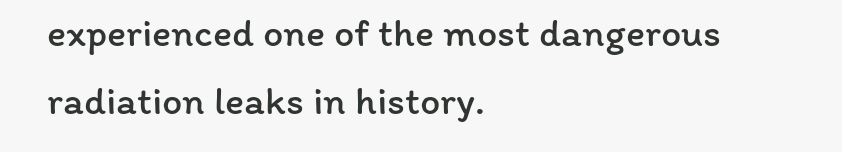experienced one of the most dangerous radiation leaks in history.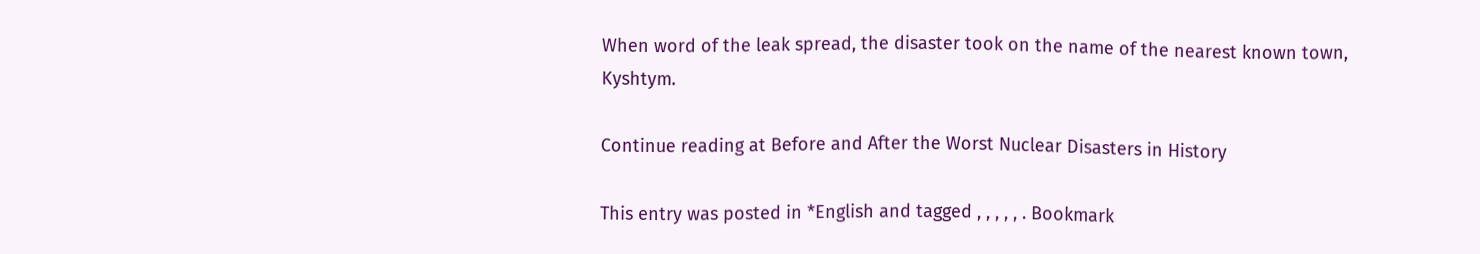When word of the leak spread, the disaster took on the name of the nearest known town, Kyshtym.

Continue reading at Before and After the Worst Nuclear Disasters in History

This entry was posted in *English and tagged , , , , , . Bookmark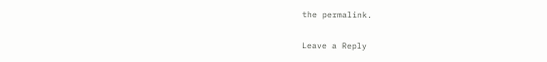the permalink.

Leave a Reply